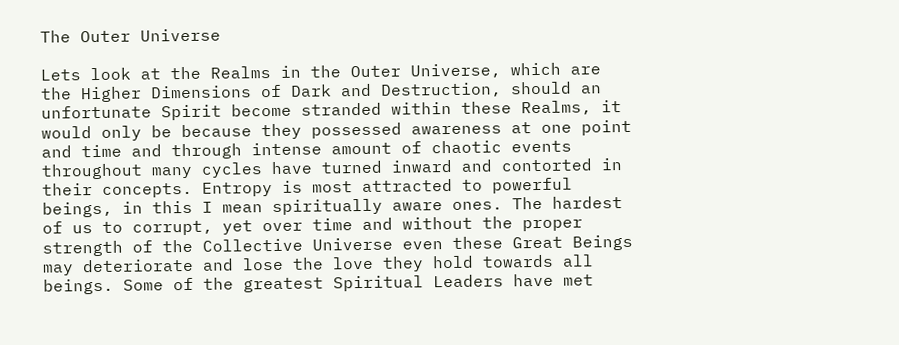The Outer Universe

Lets look at the Realms in the Outer Universe, which are the Higher Dimensions of Dark and Destruction, should an unfortunate Spirit become stranded within these Realms, it would only be because they possessed awareness at one point and time and through intense amount of chaotic events throughout many cycles have turned inward and contorted in their concepts. Entropy is most attracted to powerful beings, in this I mean spiritually aware ones. The hardest of us to corrupt, yet over time and without the proper strength of the Collective Universe even these Great Beings may deteriorate and lose the love they hold towards all beings. Some of the greatest Spiritual Leaders have met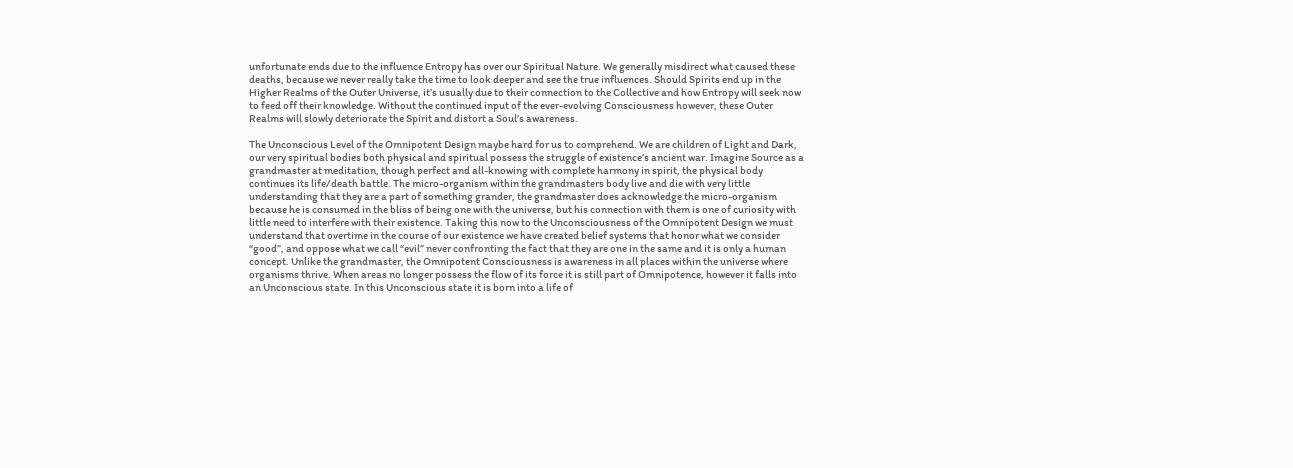unfortunate ends due to the influence Entropy has over our Spiritual Nature. We generally misdirect what caused these deaths, because we never really take the time to look deeper and see the true influences. Should Spirits end up in the Higher Realms of the Outer Universe, it’s usually due to their connection to the Collective and how Entropy will seek now to feed off their knowledge. Without the continued input of the ever-evolving Consciousness however, these Outer Realms will slowly deteriorate the Spirit and distort a Soul’s awareness.

The Unconscious Level of the Omnipotent Design maybe hard for us to comprehend. We are children of Light and Dark, our very spiritual bodies both physical and spiritual possess the struggle of existence’s ancient war. Imagine Source as a grandmaster at meditation, though perfect and all-knowing with complete harmony in spirit, the physical body continues its life/death battle. The micro-organism within the grandmasters body live and die with very little understanding that they are a part of something grander, the grandmaster does acknowledge the micro-organism because he is consumed in the bliss of being one with the universe, but his connection with them is one of curiosity with little need to interfere with their existence. Taking this now to the Unconsciousness of the Omnipotent Design we must understand that overtime in the course of our existence we have created belief systems that honor what we consider “good”, and oppose what we call “evil” never confronting the fact that they are one in the same and it is only a human concept. Unlike the grandmaster, the Omnipotent Consciousness is awareness in all places within the universe where organisms thrive. When areas no longer possess the flow of its force it is still part of Omnipotence, however it falls into an Unconscious state. In this Unconscious state it is born into a life of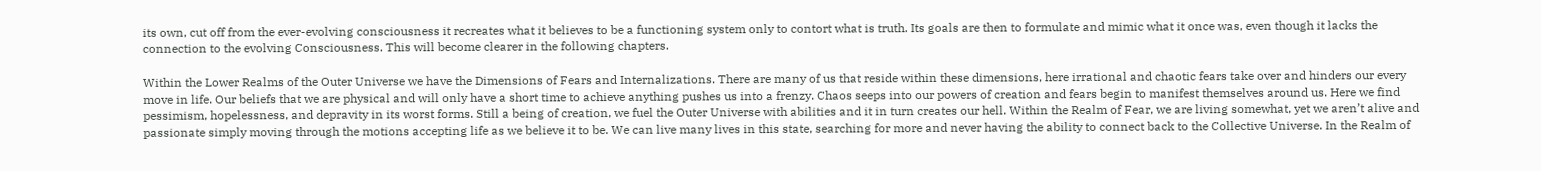its own, cut off from the ever-evolving consciousness it recreates what it believes to be a functioning system only to contort what is truth. Its goals are then to formulate and mimic what it once was, even though it lacks the connection to the evolving Consciousness. This will become clearer in the following chapters.

Within the Lower Realms of the Outer Universe we have the Dimensions of Fears and Internalizations. There are many of us that reside within these dimensions, here irrational and chaotic fears take over and hinders our every move in life. Our beliefs that we are physical and will only have a short time to achieve anything pushes us into a frenzy. Chaos seeps into our powers of creation and fears begin to manifest themselves around us. Here we find pessimism, hopelessness, and depravity in its worst forms. Still a being of creation, we fuel the Outer Universe with abilities and it in turn creates our hell. Within the Realm of Fear, we are living somewhat, yet we aren’t alive and passionate simply moving through the motions accepting life as we believe it to be. We can live many lives in this state, searching for more and never having the ability to connect back to the Collective Universe. In the Realm of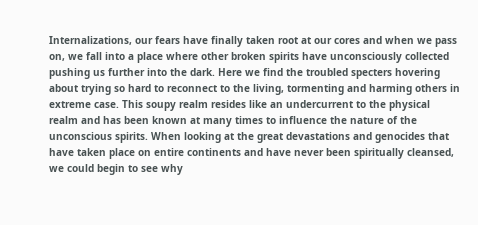Internalizations, our fears have finally taken root at our cores and when we pass on, we fall into a place where other broken spirits have unconsciously collected pushing us further into the dark. Here we find the troubled specters hovering about trying so hard to reconnect to the living, tormenting and harming others in extreme case. This soupy realm resides like an undercurrent to the physical realm and has been known at many times to influence the nature of the unconscious spirits. When looking at the great devastations and genocides that have taken place on entire continents and have never been spiritually cleansed, we could begin to see why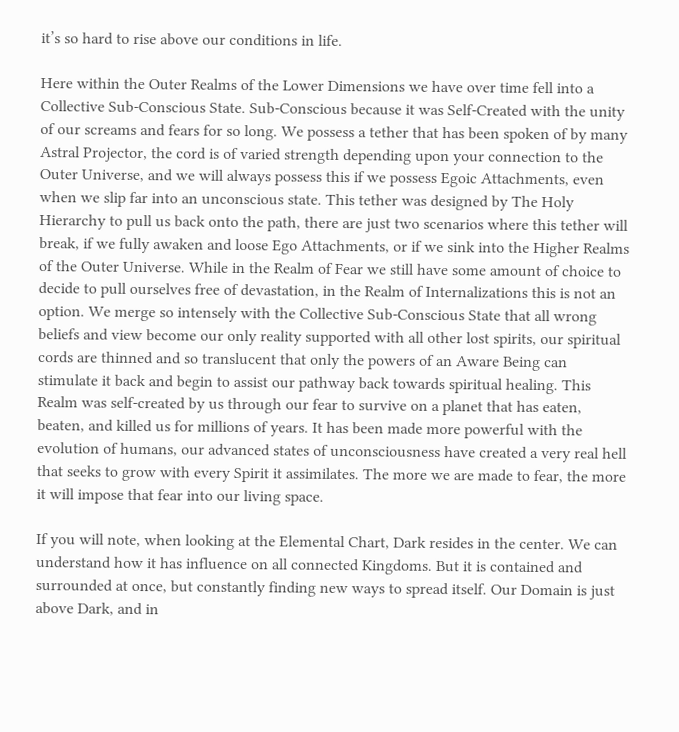it’s so hard to rise above our conditions in life.

Here within the Outer Realms of the Lower Dimensions we have over time fell into a Collective Sub-Conscious State. Sub-Conscious because it was Self-Created with the unity of our screams and fears for so long. We possess a tether that has been spoken of by many Astral Projector, the cord is of varied strength depending upon your connection to the Outer Universe, and we will always possess this if we possess Egoic Attachments, even when we slip far into an unconscious state. This tether was designed by The Holy Hierarchy to pull us back onto the path, there are just two scenarios where this tether will break, if we fully awaken and loose Ego Attachments, or if we sink into the Higher Realms of the Outer Universe. While in the Realm of Fear we still have some amount of choice to decide to pull ourselves free of devastation, in the Realm of Internalizations this is not an option. We merge so intensely with the Collective Sub-Conscious State that all wrong beliefs and view become our only reality supported with all other lost spirits, our spiritual cords are thinned and so translucent that only the powers of an Aware Being can stimulate it back and begin to assist our pathway back towards spiritual healing. This Realm was self-created by us through our fear to survive on a planet that has eaten, beaten, and killed us for millions of years. It has been made more powerful with the evolution of humans, our advanced states of unconsciousness have created a very real hell that seeks to grow with every Spirit it assimilates. The more we are made to fear, the more it will impose that fear into our living space.

If you will note, when looking at the Elemental Chart, Dark resides in the center. We can understand how it has influence on all connected Kingdoms. But it is contained and surrounded at once, but constantly finding new ways to spread itself. Our Domain is just above Dark, and in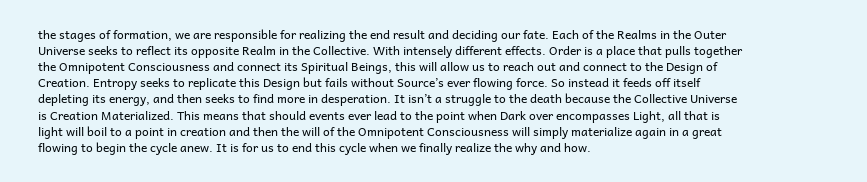the stages of formation, we are responsible for realizing the end result and deciding our fate. Each of the Realms in the Outer Universe seeks to reflect its opposite Realm in the Collective. With intensely different effects. Order is a place that pulls together the Omnipotent Consciousness and connect its Spiritual Beings, this will allow us to reach out and connect to the Design of Creation. Entropy seeks to replicate this Design but fails without Source’s ever flowing force. So instead it feeds off itself depleting its energy, and then seeks to find more in desperation. It isn’t a struggle to the death because the Collective Universe is Creation Materialized. This means that should events ever lead to the point when Dark over encompasses Light, all that is light will boil to a point in creation and then the will of the Omnipotent Consciousness will simply materialize again in a great flowing to begin the cycle anew. It is for us to end this cycle when we finally realize the why and how.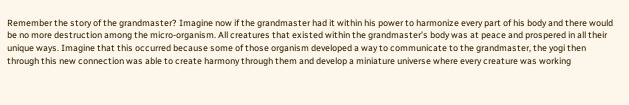Remember the story of the grandmaster? Imagine now if the grandmaster had it within his power to harmonize every part of his body and there would be no more destruction among the micro-organism. All creatures that existed within the grandmaster’s body was at peace and prospered in all their unique ways. Imagine that this occurred because some of those organism developed a way to communicate to the grandmaster, the yogi then through this new connection was able to create harmony through them and develop a miniature universe where every creature was working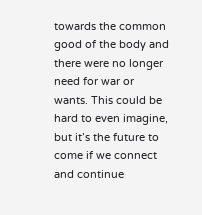towards the common good of the body and there were no longer need for war or wants. This could be hard to even imagine, but it’s the future to come if we connect and continue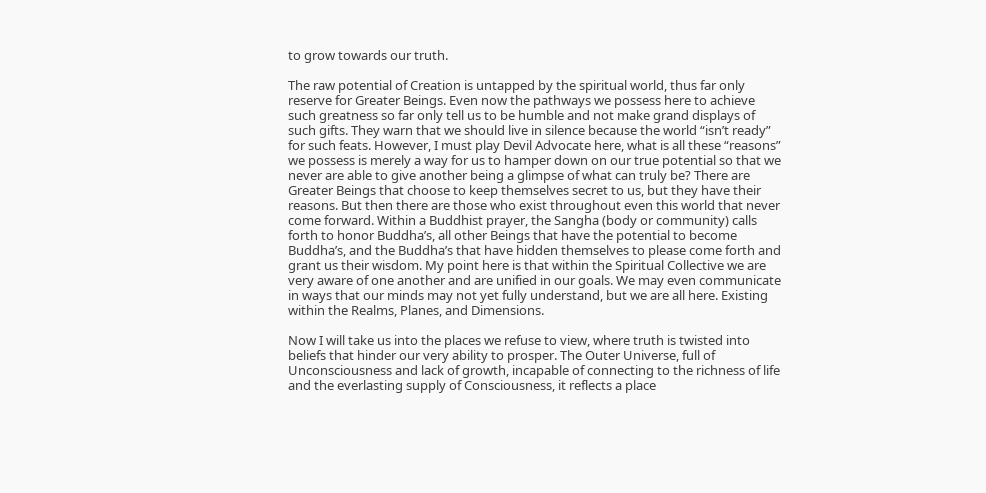to grow towards our truth.

The raw potential of Creation is untapped by the spiritual world, thus far only reserve for Greater Beings. Even now the pathways we possess here to achieve such greatness so far only tell us to be humble and not make grand displays of such gifts. They warn that we should live in silence because the world “isn’t ready” for such feats. However, I must play Devil Advocate here, what is all these “reasons” we possess is merely a way for us to hamper down on our true potential so that we never are able to give another being a glimpse of what can truly be? There are Greater Beings that choose to keep themselves secret to us, but they have their reasons. But then there are those who exist throughout even this world that never come forward. Within a Buddhist prayer, the Sangha (body or community) calls forth to honor Buddha’s, all other Beings that have the potential to become Buddha’s, and the Buddha’s that have hidden themselves to please come forth and grant us their wisdom. My point here is that within the Spiritual Collective we are very aware of one another and are unified in our goals. We may even communicate in ways that our minds may not yet fully understand, but we are all here. Existing within the Realms, Planes, and Dimensions.

Now I will take us into the places we refuse to view, where truth is twisted into beliefs that hinder our very ability to prosper. The Outer Universe, full of Unconsciousness and lack of growth, incapable of connecting to the richness of life and the everlasting supply of Consciousness, it reflects a place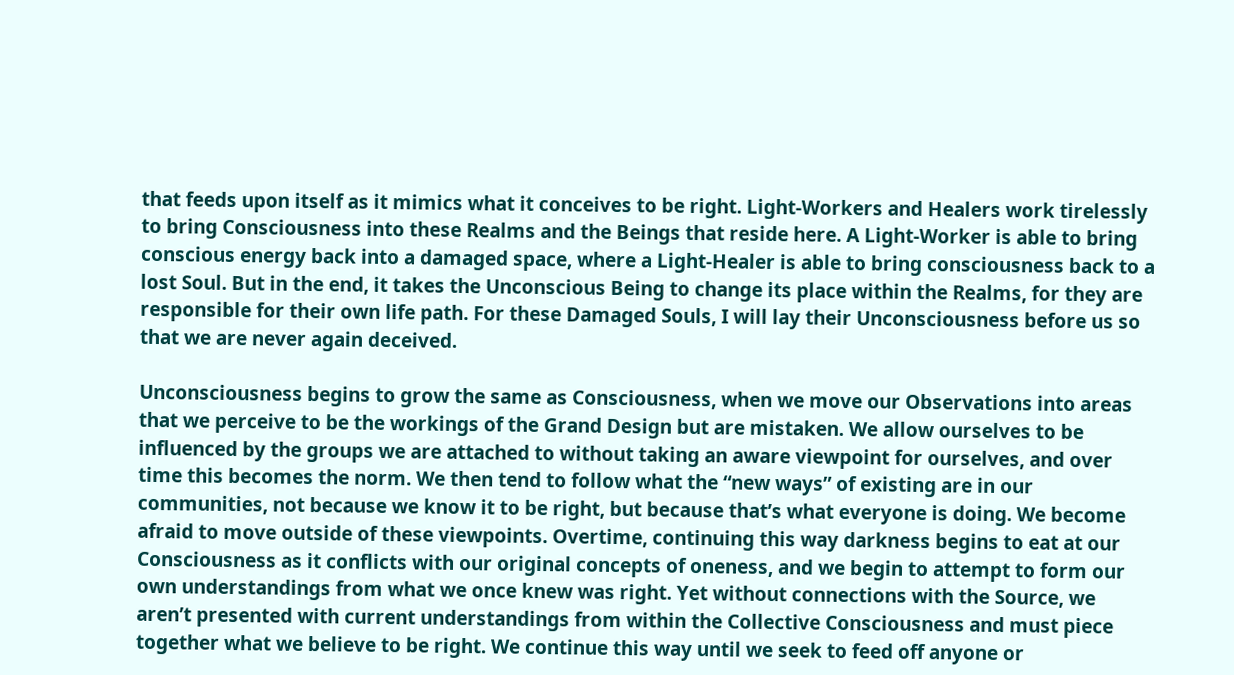that feeds upon itself as it mimics what it conceives to be right. Light-Workers and Healers work tirelessly to bring Consciousness into these Realms and the Beings that reside here. A Light-Worker is able to bring conscious energy back into a damaged space, where a Light-Healer is able to bring consciousness back to a lost Soul. But in the end, it takes the Unconscious Being to change its place within the Realms, for they are responsible for their own life path. For these Damaged Souls, I will lay their Unconsciousness before us so that we are never again deceived.

Unconsciousness begins to grow the same as Consciousness, when we move our Observations into areas that we perceive to be the workings of the Grand Design but are mistaken. We allow ourselves to be influenced by the groups we are attached to without taking an aware viewpoint for ourselves, and over time this becomes the norm. We then tend to follow what the “new ways” of existing are in our communities, not because we know it to be right, but because that’s what everyone is doing. We become afraid to move outside of these viewpoints. Overtime, continuing this way darkness begins to eat at our Consciousness as it conflicts with our original concepts of oneness, and we begin to attempt to form our own understandings from what we once knew was right. Yet without connections with the Source, we aren’t presented with current understandings from within the Collective Consciousness and must piece together what we believe to be right. We continue this way until we seek to feed off anyone or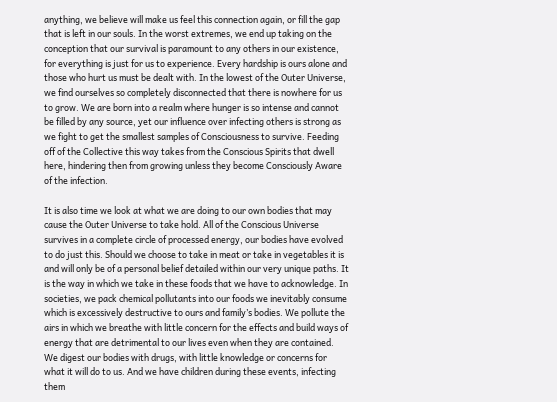anything, we believe will make us feel this connection again, or fill the gap that is left in our souls. In the worst extremes, we end up taking on the conception that our survival is paramount to any others in our existence, for everything is just for us to experience. Every hardship is ours alone and those who hurt us must be dealt with. In the lowest of the Outer Universe, we find ourselves so completely disconnected that there is nowhere for us to grow. We are born into a realm where hunger is so intense and cannot be filled by any source, yet our influence over infecting others is strong as we fight to get the smallest samples of Consciousness to survive. Feeding off of the Collective this way takes from the Conscious Spirits that dwell here, hindering then from growing unless they become Consciously Aware of the infection.

It is also time we look at what we are doing to our own bodies that may cause the Outer Universe to take hold. All of the Conscious Universe survives in a complete circle of processed energy, our bodies have evolved to do just this. Should we choose to take in meat or take in vegetables it is and will only be of a personal belief detailed within our very unique paths. It is the way in which we take in these foods that we have to acknowledge. In societies, we pack chemical pollutants into our foods we inevitably consume which is excessively destructive to ours and family’s bodies. We pollute the airs in which we breathe with little concern for the effects and build ways of energy that are detrimental to our lives even when they are contained. We digest our bodies with drugs, with little knowledge or concerns for what it will do to us. And we have children during these events, infecting them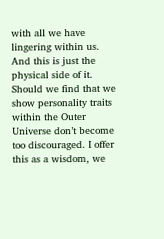with all we have lingering within us. And this is just the physical side of it. Should we find that we show personality traits within the Outer Universe don’t become too discouraged. I offer this as a wisdom, we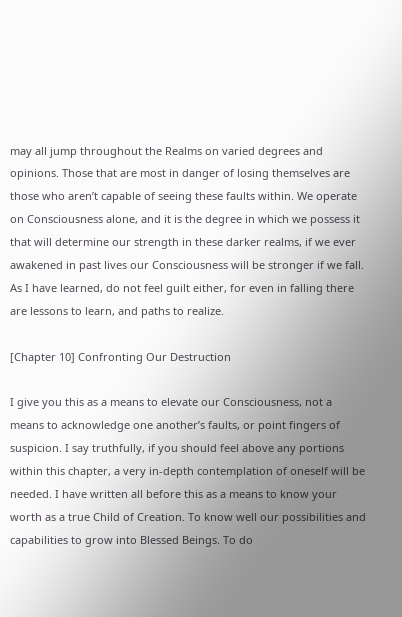may all jump throughout the Realms on varied degrees and opinions. Those that are most in danger of losing themselves are those who aren’t capable of seeing these faults within. We operate on Consciousness alone, and it is the degree in which we possess it that will determine our strength in these darker realms, if we ever awakened in past lives our Consciousness will be stronger if we fall. As I have learned, do not feel guilt either, for even in falling there are lessons to learn, and paths to realize.

[Chapter 10] Confronting Our Destruction

I give you this as a means to elevate our Consciousness, not a means to acknowledge one another’s faults, or point fingers of suspicion. I say truthfully, if you should feel above any portions within this chapter, a very in-depth contemplation of oneself will be needed. I have written all before this as a means to know your worth as a true Child of Creation. To know well our possibilities and capabilities to grow into Blessed Beings. To do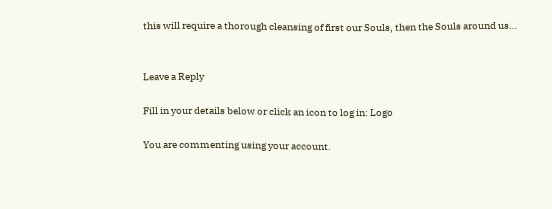this will require a thorough cleansing of first our Souls, then the Souls around us…


Leave a Reply

Fill in your details below or click an icon to log in: Logo

You are commenting using your account.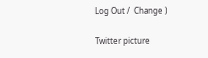Log Out /  Change )

Twitter picture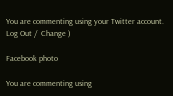You are commenting using your Twitter account. Log Out /  Change )

Facebook photo

You are commenting using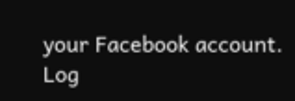your Facebook account. Log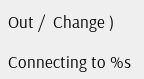Out /  Change )

Connecting to %s